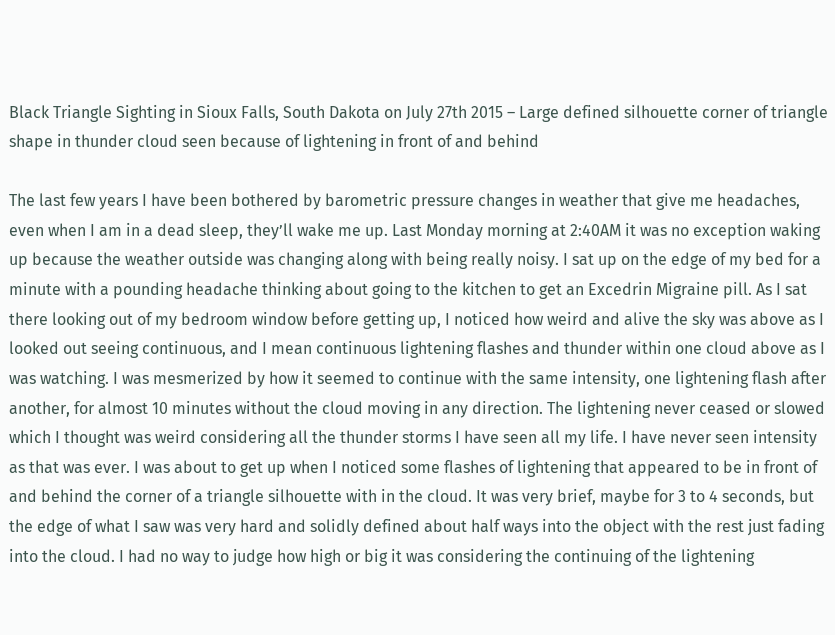Black Triangle Sighting in Sioux Falls, South Dakota on July 27th 2015 – Large defined silhouette corner of triangle shape in thunder cloud seen because of lightening in front of and behind

The last few years I have been bothered by barometric pressure changes in weather that give me headaches, even when I am in a dead sleep, they’ll wake me up. Last Monday morning at 2:40AM it was no exception waking up because the weather outside was changing along with being really noisy. I sat up on the edge of my bed for a minute with a pounding headache thinking about going to the kitchen to get an Excedrin Migraine pill. As I sat there looking out of my bedroom window before getting up, I noticed how weird and alive the sky was above as I looked out seeing continuous, and I mean continuous lightening flashes and thunder within one cloud above as I was watching. I was mesmerized by how it seemed to continue with the same intensity, one lightening flash after another, for almost 10 minutes without the cloud moving in any direction. The lightening never ceased or slowed which I thought was weird considering all the thunder storms I have seen all my life. I have never seen intensity as that was ever. I was about to get up when I noticed some flashes of lightening that appeared to be in front of and behind the corner of a triangle silhouette with in the cloud. It was very brief, maybe for 3 to 4 seconds, but the edge of what I saw was very hard and solidly defined about half ways into the object with the rest just fading into the cloud. I had no way to judge how high or big it was considering the continuing of the lightening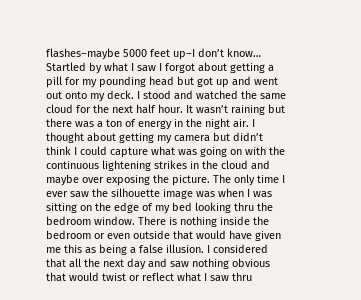flashes–maybe 5000 feet up–I don’t know… Startled by what I saw I forgot about getting a pill for my pounding head but got up and went out onto my deck. I stood and watched the same cloud for the next half hour. It wasn’t raining but there was a ton of energy in the night air. I thought about getting my camera but didn’t think I could capture what was going on with the continuous lightening strikes in the cloud and maybe over exposing the picture. The only time I ever saw the silhouette image was when I was sitting on the edge of my bed looking thru the bedroom window. There is nothing inside the bedroom or even outside that would have given me this as being a false illusion. I considered that all the next day and saw nothing obvious that would twist or reflect what I saw thru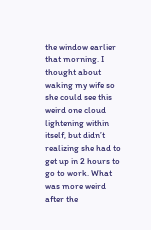the window earlier that morning. I thought about waking my wife so she could see this weird one cloud lightening within itself, but didn’t realizing she had to get up in 2 hours to go to work. What was more weird after the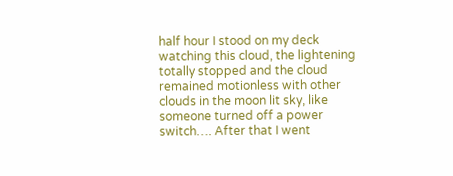half hour I stood on my deck watching this cloud, the lightening totally stopped and the cloud remained motionless with other clouds in the moon lit sky, like someone turned off a power switch…. After that I went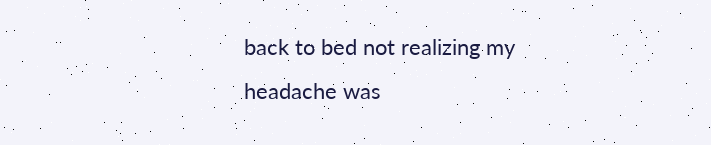back to bed not realizing my headache was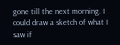gone till the next morning. I could draw a sketch of what I saw if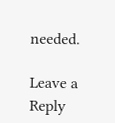needed.

Leave a Reply